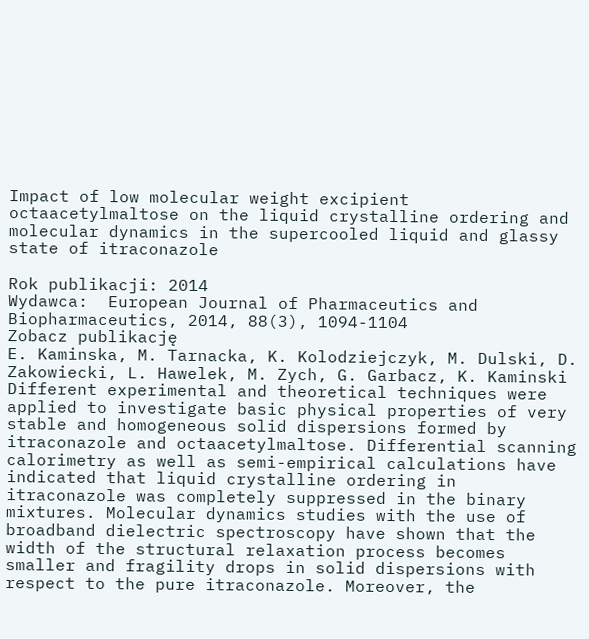Impact of low molecular weight excipient octaacetylmaltose on the liquid crystalline ordering and molecular dynamics in the supercooled liquid and glassy state of itraconazole

Rok publikacji: 2014
Wydawca:  European Journal of Pharmaceutics and Biopharmaceutics, 2014, 88(3), 1094-1104
Zobacz publikację
E. Kaminska, M. Tarnacka, K. Kolodziejczyk, M. Dulski, D. Zakowiecki, L. Hawelek, M. Zych, G. Garbacz, K. Kaminski
Different experimental and theoretical techniques were applied to investigate basic physical properties of very stable and homogeneous solid dispersions formed by itraconazole and octaacetylmaltose. Differential scanning calorimetry as well as semi-empirical calculations have indicated that liquid crystalline ordering in itraconazole was completely suppressed in the binary mixtures. Molecular dynamics studies with the use of broadband dielectric spectroscopy have shown that the width of the structural relaxation process becomes smaller and fragility drops in solid dispersions with respect to the pure itraconazole. Moreover, the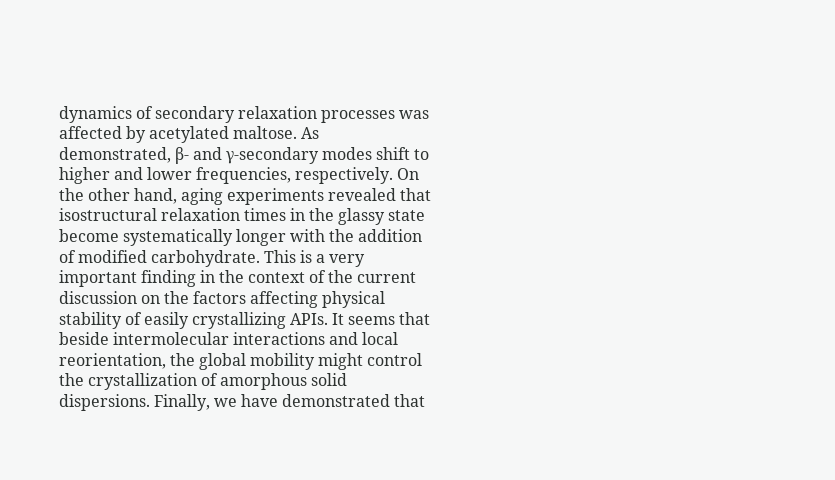dynamics of secondary relaxation processes was affected by acetylated maltose. As demonstrated, β- and γ-secondary modes shift to higher and lower frequencies, respectively. On the other hand, aging experiments revealed that isostructural relaxation times in the glassy state become systematically longer with the addition of modified carbohydrate. This is a very important finding in the context of the current discussion on the factors affecting physical stability of easily crystallizing APIs. It seems that beside intermolecular interactions and local reorientation, the global mobility might control the crystallization of amorphous solid dispersions. Finally, we have demonstrated that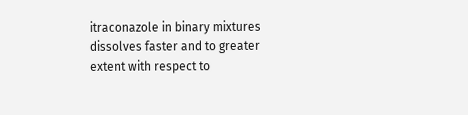itraconazole in binary mixtures dissolves faster and to greater extent with respect to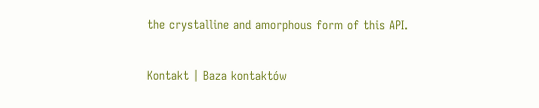the crystalline and amorphous form of this API.

Kontakt | Baza kontaktów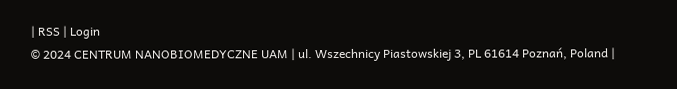| RSS | Login
© 2024 CENTRUM NANOBIOMEDYCZNE UAM | ul. Wszechnicy Piastowskiej 3, PL 61614 Poznań, Poland |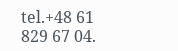tel.+48 61 829 67 04.